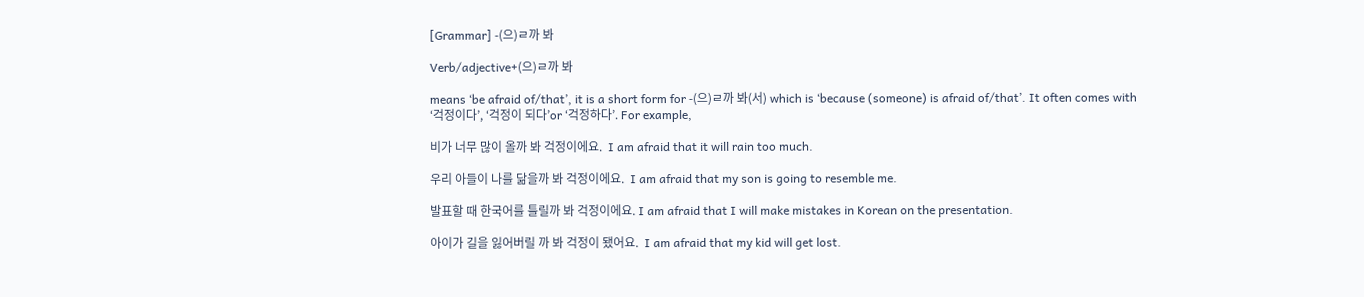[Grammar] -(으)ㄹ까 봐

Verb/adjective+(으)ㄹ까 봐

means ‘be afraid of/that’, it is a short form for -(으)ㄹ까 봐(서) which is ‘because (someone) is afraid of/that’. It often comes with ‘걱정이다’, ‘걱정이 되다’or ‘걱정하다’. For example,

비가 너무 많이 올까 봐 걱정이에요.  I am afraid that it will rain too much.

우리 아들이 나를 닮을까 봐 걱정이에요.  I am afraid that my son is going to resemble me.

발표할 때 한국어를 틀릴까 봐 걱정이에요. I am afraid that I will make mistakes in Korean on the presentation.

아이가 길을 잃어버릴 까 봐 걱정이 됐어요.  I am afraid that my kid will get lost.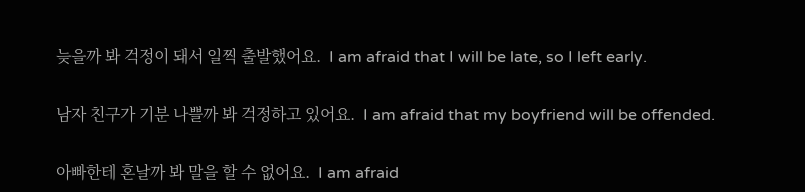늦을까 봐 걱정이 돼서 일찍 출발했어요.  I am afraid that I will be late, so I left early.

남자 친구가 기분 나쁠까 봐 걱정하고 있어요.  I am afraid that my boyfriend will be offended.

아빠한테 혼날까 봐 말을 할 수 없어요.  I am afraid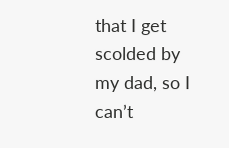that I get scolded by my dad, so I can’t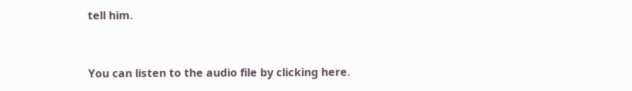tell him.


You can listen to the audio file by clicking here.